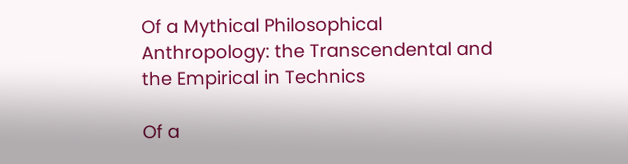Of a Mythical Philosophical Anthropology: the Transcendental and the Empirical in Technics

Of a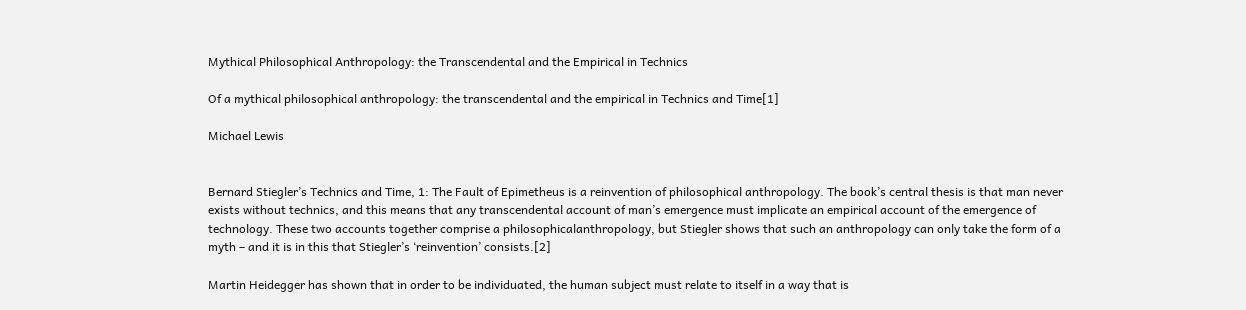Mythical Philosophical Anthropology: the Transcendental and the Empirical in Technics

Of a mythical philosophical anthropology: the transcendental and the empirical in Technics and Time[1]

Michael Lewis


Bernard Stiegler’s Technics and Time, 1: The Fault of Epimetheus is a reinvention of philosophical anthropology. The book’s central thesis is that man never exists without technics, and this means that any transcendental account of man’s emergence must implicate an empirical account of the emergence of technology. These two accounts together comprise a philosophicalanthropology, but Stiegler shows that such an anthropology can only take the form of a myth – and it is in this that Stiegler’s ‘reinvention’ consists.[2]

Martin Heidegger has shown that in order to be individuated, the human subject must relate to itself in a way that is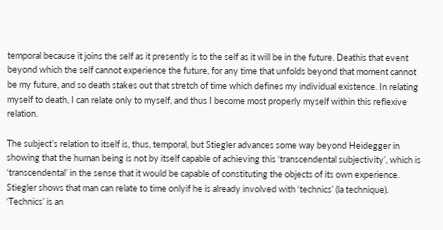temporal because it joins the self as it presently is to the self as it will be in the future. Deathis that event beyond which the self cannot experience the future, for any time that unfolds beyond that moment cannot be my future, and so death stakes out that stretch of time which defines my individual existence. In relating myself to death, I can relate only to myself, and thus I become most properly myself within this reflexive relation.

The subject’s relation to itself is, thus, temporal, but Stiegler advances some way beyond Heidegger in showing that the human being is not by itself capable of achieving this ‘transcendental subjectivity’, which is ‘transcendental’ in the sense that it would be capable of constituting the objects of its own experience. Stiegler shows that man can relate to time onlyif he is already involved with ‘technics’ (la technique). ‘Technics’ is an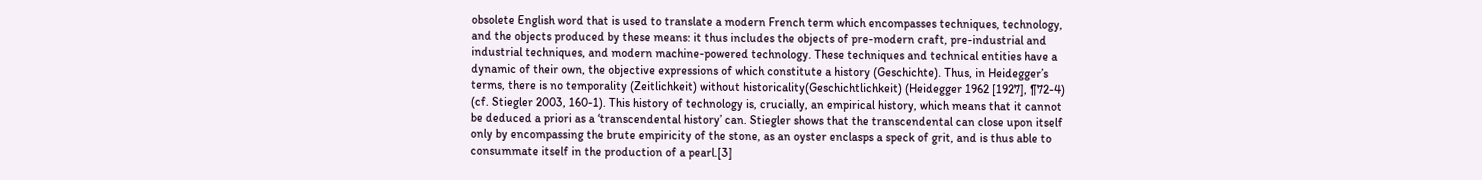obsolete English word that is used to translate a modern French term which encompasses techniques, technology, and the objects produced by these means: it thus includes the objects of pre-modern craft, pre-industrial and industrial techniques, and modern machine-powered technology. These techniques and technical entities have a dynamic of their own, the objective expressions of which constitute a history (Geschichte). Thus, in Heidegger’s terms, there is no temporality (Zeitlichkeit) without historicality(Geschichtlichkeit) (Heidegger 1962 [1927], ¶72-4) (cf. Stiegler 2003, 160-1). This history of technology is, crucially, an empirical history, which means that it cannot be deduced a priori as a ‘transcendental history’ can. Stiegler shows that the transcendental can close upon itself only by encompassing the brute empiricity of the stone, as an oyster enclasps a speck of grit, and is thus able to consummate itself in the production of a pearl.[3]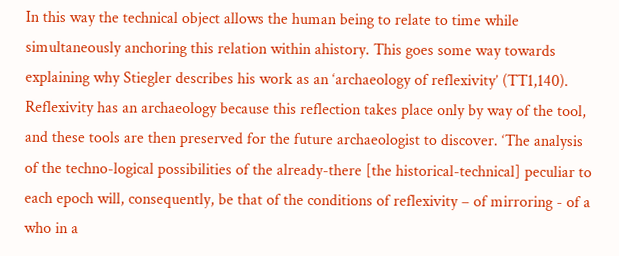In this way the technical object allows the human being to relate to time while simultaneously anchoring this relation within ahistory. This goes some way towards explaining why Stiegler describes his work as an ‘archaeology of reflexivity’ (TT1,140). Reflexivity has an archaeology because this reflection takes place only by way of the tool, and these tools are then preserved for the future archaeologist to discover. ‘The analysis of the techno-logical possibilities of the already-there [the historical-technical] peculiar to each epoch will, consequently, be that of the conditions of reflexivity – of mirroring - of a who in a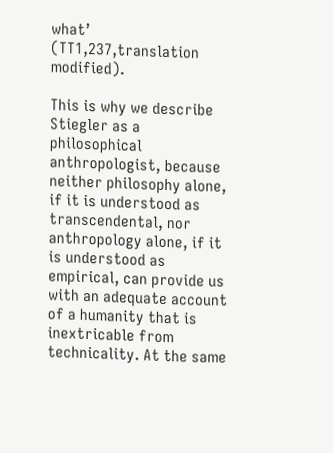what’ (TT1,237,translation modified).

This is why we describe Stiegler as a philosophical anthropologist, because neither philosophy alone, if it is understood as transcendental, nor anthropology alone, if it is understood as empirical, can provide us with an adequate account of a humanity that is inextricable from technicality. At the same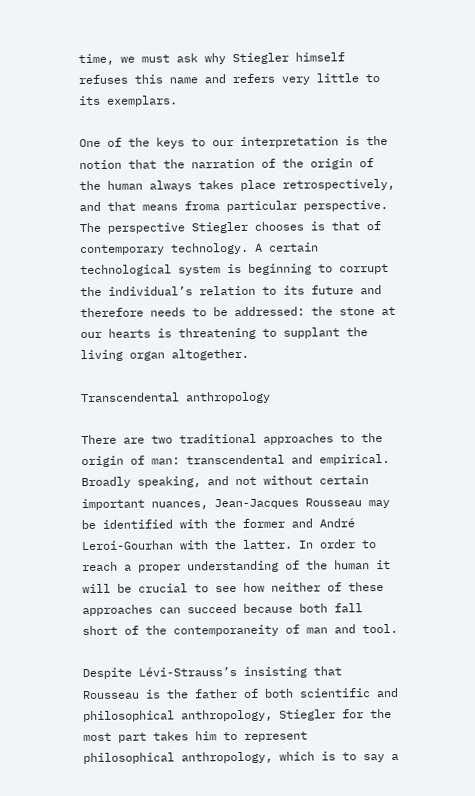time, we must ask why Stiegler himself refuses this name and refers very little to its exemplars.

One of the keys to our interpretation is the notion that the narration of the origin of the human always takes place retrospectively, and that means froma particular perspective. The perspective Stiegler chooses is that of contemporary technology. A certain technological system is beginning to corrupt the individual’s relation to its future and therefore needs to be addressed: the stone at our hearts is threatening to supplant the living organ altogether.

Transcendental anthropology

There are two traditional approaches to the origin of man: transcendental and empirical. Broadly speaking, and not without certain important nuances, Jean-Jacques Rousseau may be identified with the former and André Leroi-Gourhan with the latter. In order to reach a proper understanding of the human it will be crucial to see how neither of these approaches can succeed because both fall short of the contemporaneity of man and tool.

Despite Lévi-Strauss’s insisting that Rousseau is the father of both scientific and philosophical anthropology, Stiegler for the most part takes him to represent philosophical anthropology, which is to say a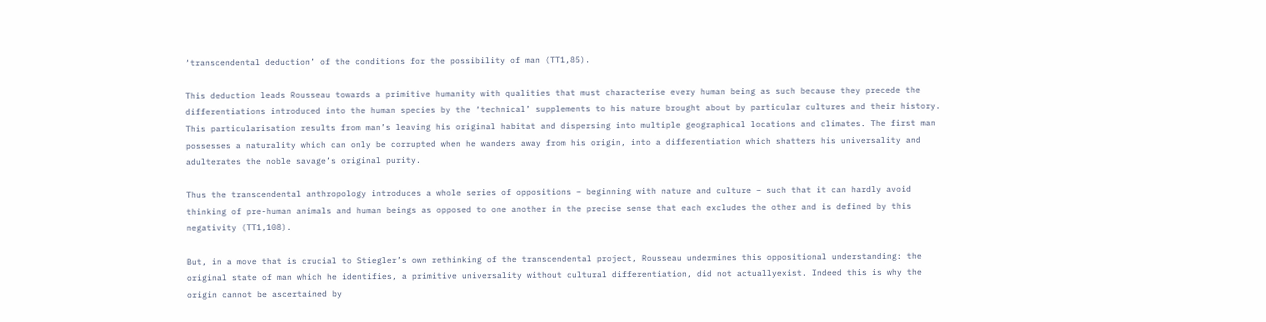‘transcendental deduction’ of the conditions for the possibility of man (TT1,85).

This deduction leads Rousseau towards a primitive humanity with qualities that must characterise every human being as such because they precede the differentiations introduced into the human species by the ‘technical’ supplements to his nature brought about by particular cultures and their history. This particularisation results from man’s leaving his original habitat and dispersing into multiple geographical locations and climates. The first man possesses a naturality which can only be corrupted when he wanders away from his origin, into a differentiation which shatters his universality and adulterates the noble savage’s original purity.

Thus the transcendental anthropology introduces a whole series of oppositions – beginning with nature and culture – such that it can hardly avoid thinking of pre-human animals and human beings as opposed to one another in the precise sense that each excludes the other and is defined by this negativity (TT1,108).

But, in a move that is crucial to Stiegler’s own rethinking of the transcendental project, Rousseau undermines this oppositional understanding: the original state of man which he identifies, a primitive universality without cultural differentiation, did not actuallyexist. Indeed this is why the origin cannot be ascertained by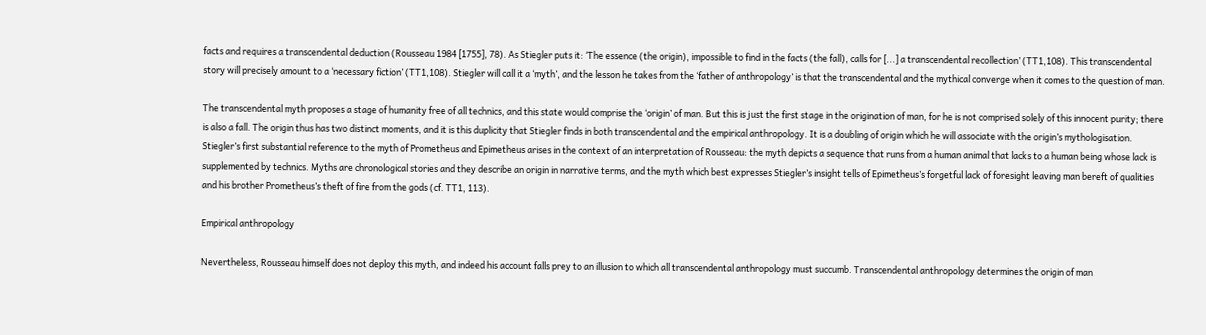facts and requires a transcendental deduction (Rousseau 1984 [1755], 78). As Stiegler puts it: ‘The essence (the origin), impossible to find in the facts (the fall), calls for [...] a transcendental recollection’ (TT1,108). This transcendental story will precisely amount to a ‘necessary fiction’ (TT1,108). Stiegler will call it a ‘myth’, and the lesson he takes from the ‘father of anthropology’ is that the transcendental and the mythical converge when it comes to the question of man.

The transcendental myth proposes a stage of humanity free of all technics, and this state would comprise the ‘origin’ of man. But this is just the first stage in the origination of man, for he is not comprised solely of this innocent purity; there is also a fall. The origin thus has two distinct moments, and it is this duplicity that Stiegler finds in both transcendental and the empirical anthropology. It is a doubling of origin which he will associate with the origin’s mythologisation. Stiegler’s first substantial reference to the myth of Prometheus and Epimetheus arises in the context of an interpretation of Rousseau: the myth depicts a sequence that runs from a human animal that lacks to a human being whose lack is supplemented by technics. Myths are chronological stories and they describe an origin in narrative terms, and the myth which best expresses Stiegler’s insight tells of Epimetheus’s forgetful lack of foresight leaving man bereft of qualities and his brother Prometheus’s theft of fire from the gods (cf. TT1, 113).

Empirical anthropology

Nevertheless, Rousseau himself does not deploy this myth, and indeed his account falls prey to an illusion to which all transcendental anthropology must succumb. Transcendental anthropology determines the origin of man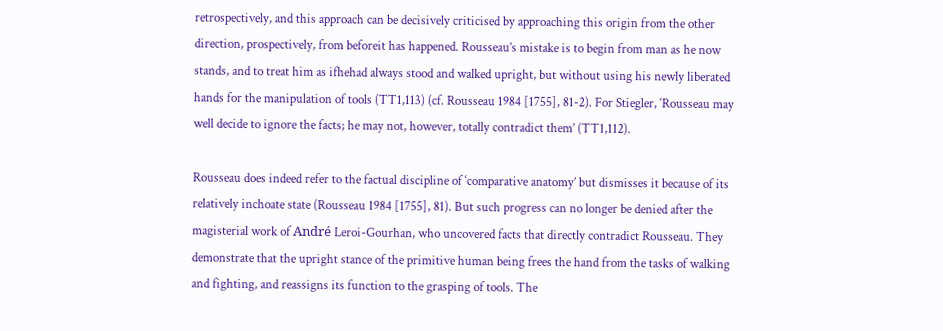retrospectively, and this approach can be decisively criticised by approaching this origin from the other direction, prospectively, from beforeit has happened. Rousseau’s mistake is to begin from man as he now stands, and to treat him as ifhehad always stood and walked upright, but without using his newly liberated hands for the manipulation of tools (TT1,113) (cf. Rousseau 1984 [1755], 81-2). For Stiegler, ‘Rousseau may well decide to ignore the facts; he may not, however, totally contradict them’ (TT1,112).

Rousseau does indeed refer to the factual discipline of ‘comparative anatomy’ but dismisses it because of its relatively inchoate state (Rousseau 1984 [1755], 81). But such progress can no longer be denied after the magisterial work of André Leroi-Gourhan, who uncovered facts that directly contradict Rousseau. They demonstrate that the upright stance of the primitive human being frees the hand from the tasks of walking and fighting, and reassigns its function to the grasping of tools. The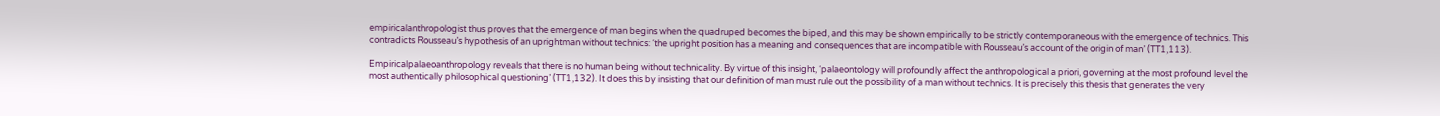empiricalanthropologist thus proves that the emergence of man begins when the quadruped becomes the biped, and this may be shown empirically to be strictly contemporaneous with the emergence of technics. This contradicts Rousseau’s hypothesis of an uprightman without technics: ‘the upright position has a meaning and consequences that are incompatible with Rousseau’s account of the origin of man’ (TT1,113).

Empiricalpalaeoanthropology reveals that there is no human being without technicality. By virtue of this insight, ‘palaeontology will profoundly affect the anthropological a priori, governing at the most profound level the most authentically philosophical questioning’ (TT1,132). It does this by insisting that our definition of man must rule out the possibility of a man without technics. It is precisely this thesis that generates the very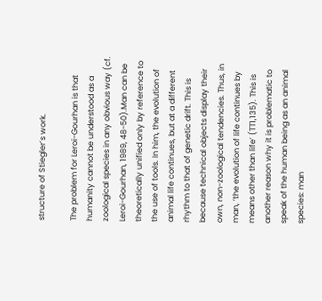structure of Stiegler’s work.

The problem for Leroi-Gourhan is that humanity cannot be understood as a zoological species in any obvious way (cf. Leroi-Gourhan, 1989, 48-50).Man can be theoretically unified only by reference to the use of tools. In him, the evolution of animal life continues, but at a different rhythm to that of genetic drift. This is because technical objects display their own, non-zoological tendencies. Thus, in man, ‘the evolution of life continues by means other than life’ (TT1,135). This is another reason why it is problematic to speak of the human being as an animal species: man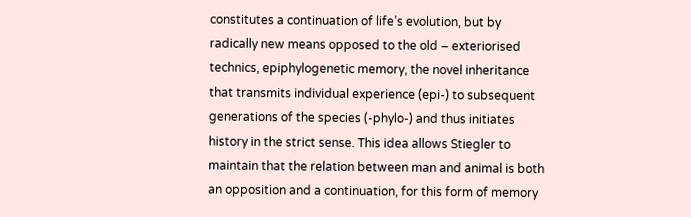constitutes a continuation of life’s evolution, but by radically new means opposed to the old – exteriorised technics, epiphylogenetic memory, the novel inheritance that transmits individual experience (epi-) to subsequent generations of the species (-phylo-) and thus initiates history in the strict sense. This idea allows Stiegler to maintain that the relation between man and animal is both an opposition and a continuation, for this form of memory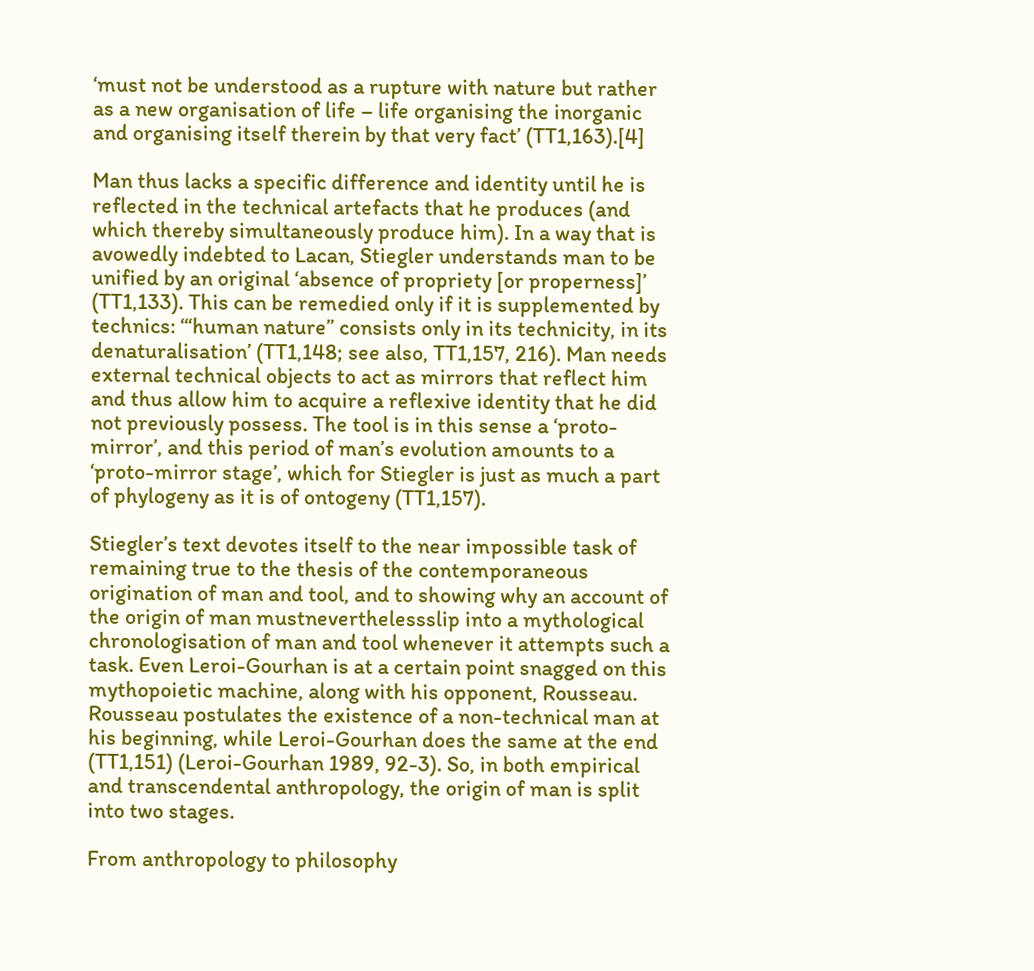‘must not be understood as a rupture with nature but rather as a new organisation of life – life organising the inorganic and organising itself therein by that very fact’ (TT1,163).[4]

Man thus lacks a specific difference and identity until he is reflected in the technical artefacts that he produces (and which thereby simultaneously produce him). In a way that is avowedly indebted to Lacan, Stiegler understands man to be unified by an original ‘absence of propriety [or properness]’ (TT1,133). This can be remedied only if it is supplemented by technics: ‘“human nature” consists only in its technicity, in its denaturalisation’ (TT1,148; see also, TT1,157, 216). Man needs external technical objects to act as mirrors that reflect him and thus allow him to acquire a reflexive identity that he did not previously possess. The tool is in this sense a ‘proto-mirror’, and this period of man’s evolution amounts to a ‘proto-mirror stage’, which for Stiegler is just as much a part of phylogeny as it is of ontogeny (TT1,157).

Stiegler’s text devotes itself to the near impossible task of remaining true to the thesis of the contemporaneous origination of man and tool, and to showing why an account of the origin of man mustneverthelessslip into a mythological chronologisation of man and tool whenever it attempts such a task. Even Leroi-Gourhan is at a certain point snagged on this mythopoietic machine, along with his opponent, Rousseau. Rousseau postulates the existence of a non-technical man at his beginning, while Leroi-Gourhan does the same at the end (TT1,151) (Leroi-Gourhan 1989, 92-3). So, in both empirical and transcendental anthropology, the origin of man is split into two stages.

From anthropology to philosophy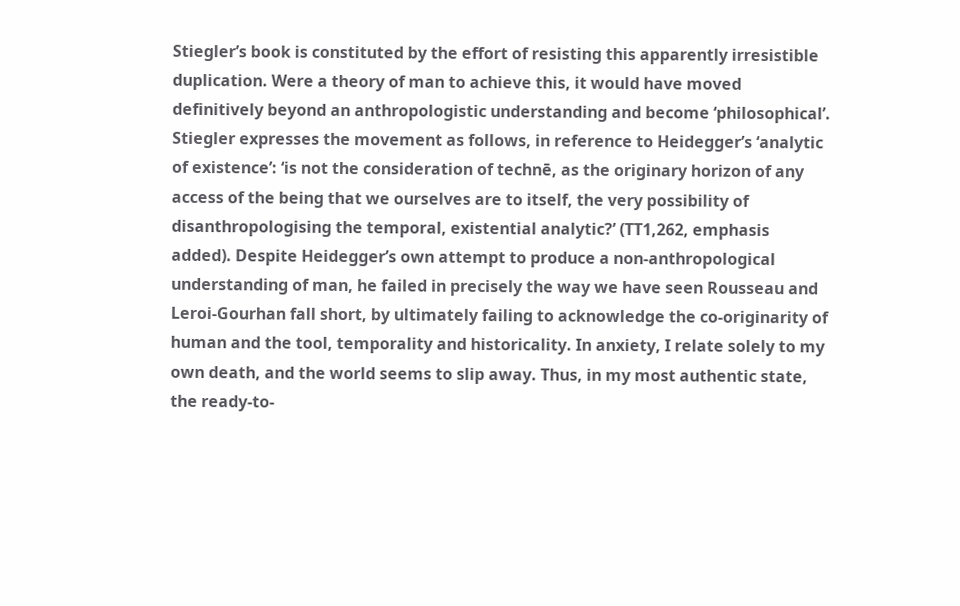Stiegler’s book is constituted by the effort of resisting this apparently irresistible duplication. Were a theory of man to achieve this, it would have moved definitively beyond an anthropologistic understanding and become ‘philosophical’. Stiegler expresses the movement as follows, in reference to Heidegger’s ‘analytic of existence’: ‘is not the consideration of technē, as the originary horizon of any access of the being that we ourselves are to itself, the very possibility of disanthropologising the temporal, existential analytic?’ (TT1,262, emphasis added). Despite Heidegger’s own attempt to produce a non-anthropological understanding of man, he failed in precisely the way we have seen Rousseau and Leroi-Gourhan fall short, by ultimately failing to acknowledge the co-originarity of human and the tool, temporality and historicality. In anxiety, I relate solely to my own death, and the world seems to slip away. Thus, in my most authentic state, the ready-to-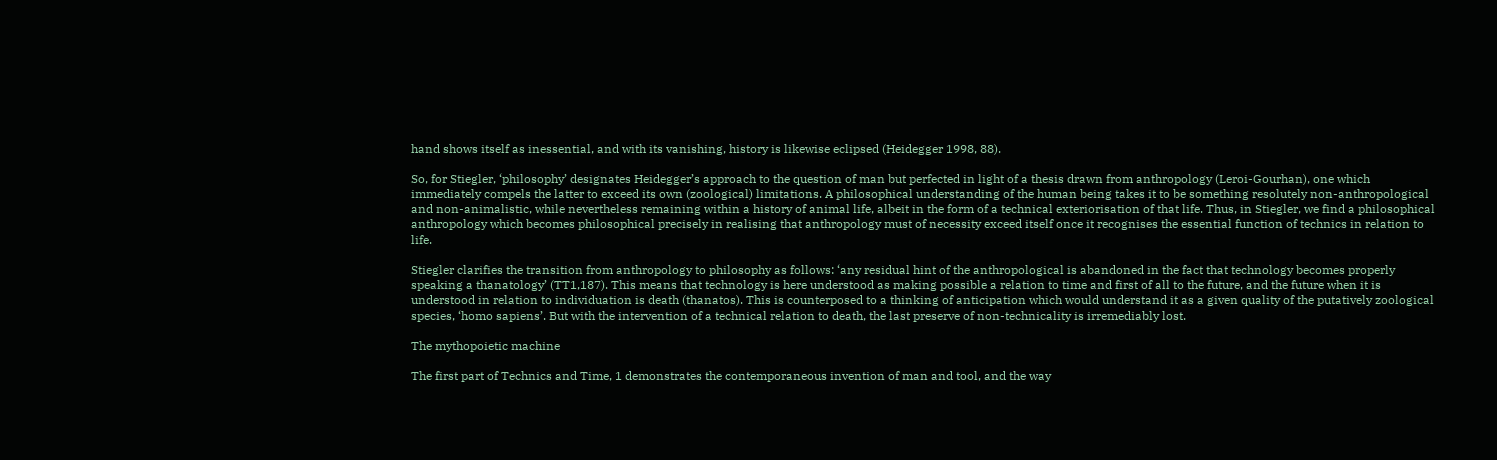hand shows itself as inessential, and with its vanishing, history is likewise eclipsed (Heidegger 1998, 88).

So, for Stiegler, ‘philosophy’ designates Heidegger’s approach to the question of man but perfected in light of a thesis drawn from anthropology (Leroi-Gourhan), one which immediately compels the latter to exceed its own (zoological) limitations. A philosophical understanding of the human being takes it to be something resolutely non-anthropological and non-animalistic, while nevertheless remaining within a history of animal life, albeit in the form of a technical exteriorisation of that life. Thus, in Stiegler, we find a philosophical anthropology which becomes philosophical precisely in realising that anthropology must of necessity exceed itself once it recognises the essential function of technics in relation to life.

Stiegler clarifies the transition from anthropology to philosophy as follows: ‘any residual hint of the anthropological is abandoned in the fact that technology becomes properly speaking a thanatology’ (TT1,187). This means that technology is here understood as making possible a relation to time and first of all to the future, and the future when it is understood in relation to individuation is death (thanatos). This is counterposed to a thinking of anticipation which would understand it as a given quality of the putatively zoological species, ‘homo sapiens’. But with the intervention of a technical relation to death, the last preserve of non-technicality is irremediably lost.

The mythopoietic machine

The first part of Technics and Time, 1 demonstrates the contemporaneous invention of man and tool, and the way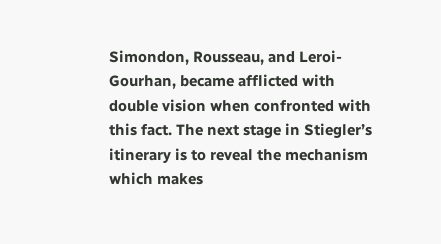Simondon, Rousseau, and Leroi-Gourhan, became afflicted with double vision when confronted with this fact. The next stage in Stiegler’s itinerary is to reveal the mechanism which makes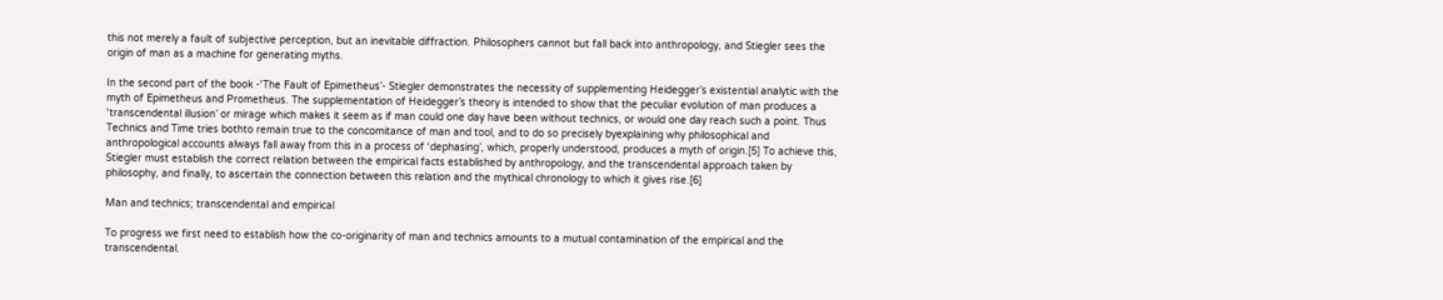this not merely a fault of subjective perception, but an inevitable diffraction. Philosophers cannot but fall back into anthropology, and Stiegler sees the origin of man as a machine for generating myths.

In the second part of the book -‘The Fault of Epimetheus’- Stiegler demonstrates the necessity of supplementing Heidegger’s existential analytic with the myth of Epimetheus and Prometheus. The supplementation of Heidegger’s theory is intended to show that the peculiar evolution of man produces a ‘transcendental illusion’ or mirage which makes it seem as if man could one day have been without technics, or would one day reach such a point. Thus Technics and Time tries bothto remain true to the concomitance of man and tool, and to do so precisely byexplaining why philosophical and anthropological accounts always fall away from this in a process of ‘dephasing’, which, properly understood, produces a myth of origin.[5] To achieve this, Stiegler must establish the correct relation between the empirical facts established by anthropology, and the transcendental approach taken by philosophy, and finally, to ascertain the connection between this relation and the mythical chronology to which it gives rise.[6]

Man and technics; transcendental and empirical

To progress we first need to establish how the co-originarity of man and technics amounts to a mutual contamination of the empirical and the transcendental.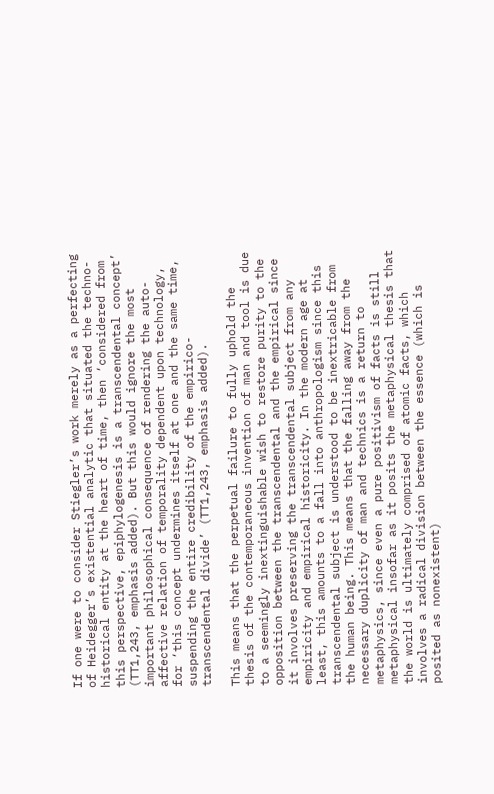If one were to consider Stiegler’s work merely as a perfecting of Heidegger’s existential analytic that situated the techno-historical entity at the heart of time, then ‘considered from this perspective, epiphylogenesis is a transcendental concept’ (TT1,243, emphasis added). But this would ignore the most important philosophical consequence of rendering the auto-affective relation of temporality dependent upon technology, for ‘this concept undermines itself at one and the same time, suspending the entire credibility of the empirico-transcendental divide’ (TT1,243, emphasis added).

This means that the perpetual failure to fully uphold the thesis of the contemporaneous invention of man and tool is due to a seemingly inextinguishable wish to restore purity to the opposition between the transcendental and the empirical since it involves preserving the transcendental subject from any empiricity and empirical historicity. In the modern age at least, this amounts to a fall into anthropologism since this transcendental subject is understood to be inextricable from the human being. This means that the falling away from the necessary duplicity of man and technics is a return to metaphysics, since even a pure positivism of facts is still metaphysical insofar as it posits the metaphysical thesis that the world is ultimately comprised of atomic facts, which involves a radical division between the essence (which is posited as nonexistent)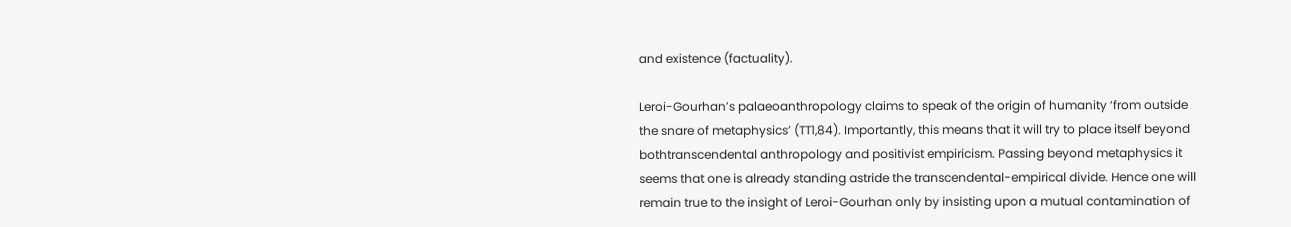and existence (factuality).

Leroi-Gourhan’s palaeoanthropology claims to speak of the origin of humanity ‘from outside the snare of metaphysics’ (TT1,84). Importantly, this means that it will try to place itself beyond bothtranscendental anthropology and positivist empiricism. Passing beyond metaphysics it seems that one is already standing astride the transcendental-empirical divide. Hence one will remain true to the insight of Leroi-Gourhan only by insisting upon a mutual contamination of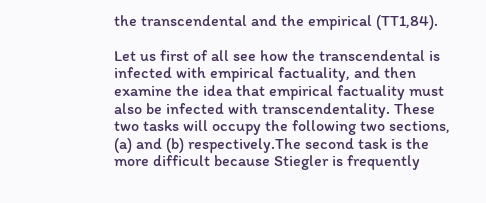the transcendental and the empirical (TT1,84).

Let us first of all see how the transcendental is infected with empirical factuality, and then examine the idea that empirical factuality must also be infected with transcendentality. These two tasks will occupy the following two sections, (a) and (b) respectively.The second task is the more difficult because Stiegler is frequently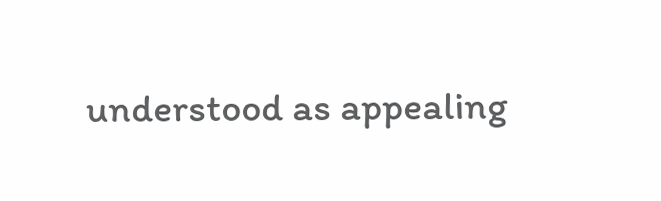understood as appealing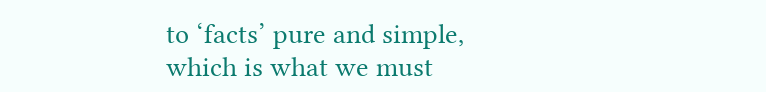to ‘facts’ pure and simple, which is what we must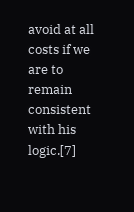avoid at all costs if we are to remain consistent with his logic.[7]